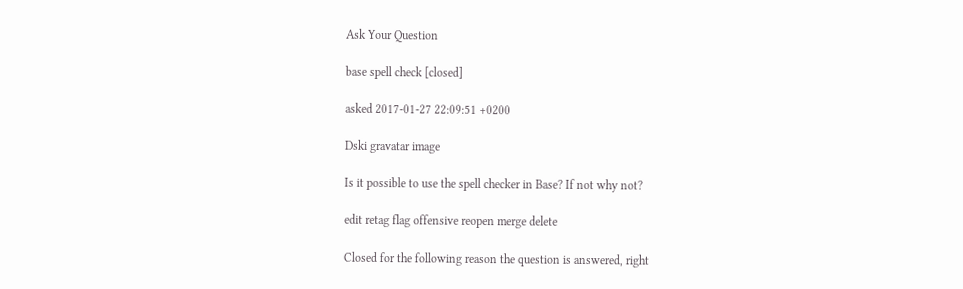Ask Your Question

base spell check [closed]

asked 2017-01-27 22:09:51 +0200

Dski gravatar image

Is it possible to use the spell checker in Base? If not why not?

edit retag flag offensive reopen merge delete

Closed for the following reason the question is answered, right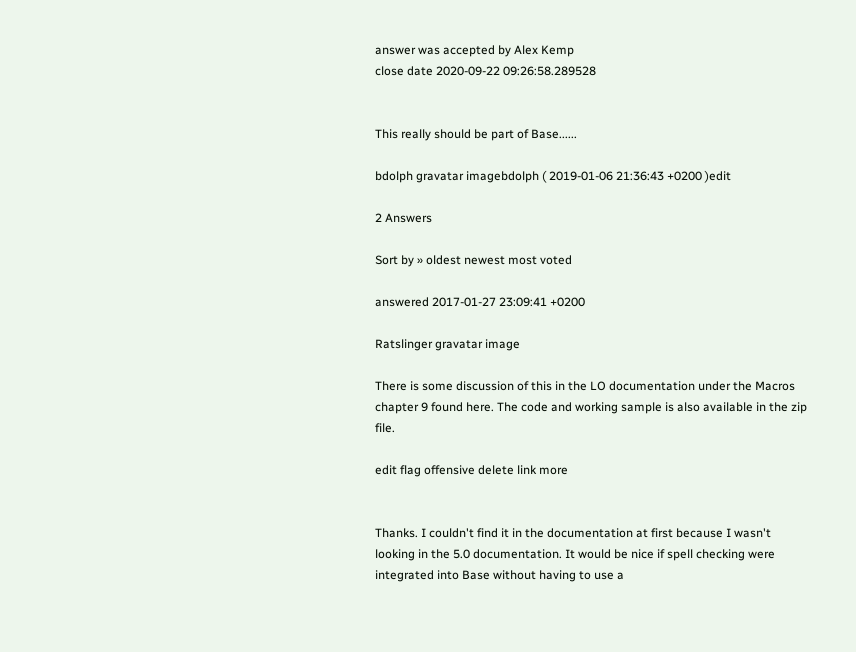answer was accepted by Alex Kemp
close date 2020-09-22 09:26:58.289528


This really should be part of Base......

bdolph gravatar imagebdolph ( 2019-01-06 21:36:43 +0200 )edit

2 Answers

Sort by » oldest newest most voted

answered 2017-01-27 23:09:41 +0200

Ratslinger gravatar image

There is some discussion of this in the LO documentation under the Macros chapter 9 found here. The code and working sample is also available in the zip file.

edit flag offensive delete link more


Thanks. I couldn't find it in the documentation at first because I wasn't looking in the 5.0 documentation. It would be nice if spell checking were integrated into Base without having to use a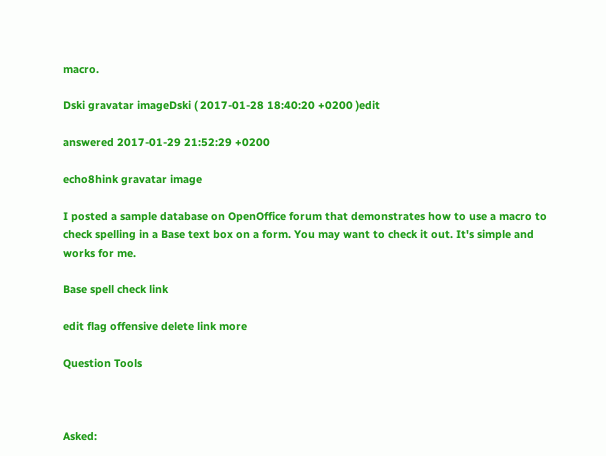macro.

Dski gravatar imageDski ( 2017-01-28 18:40:20 +0200 )edit

answered 2017-01-29 21:52:29 +0200

echo8hink gravatar image

I posted a sample database on OpenOffice forum that demonstrates how to use a macro to check spelling in a Base text box on a form. You may want to check it out. It's simple and works for me.

Base spell check link

edit flag offensive delete link more

Question Tools



Asked: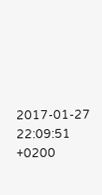2017-01-27 22:09:51 +0200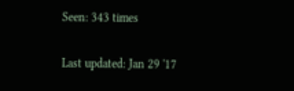Seen: 343 times

Last updated: Jan 29 '17